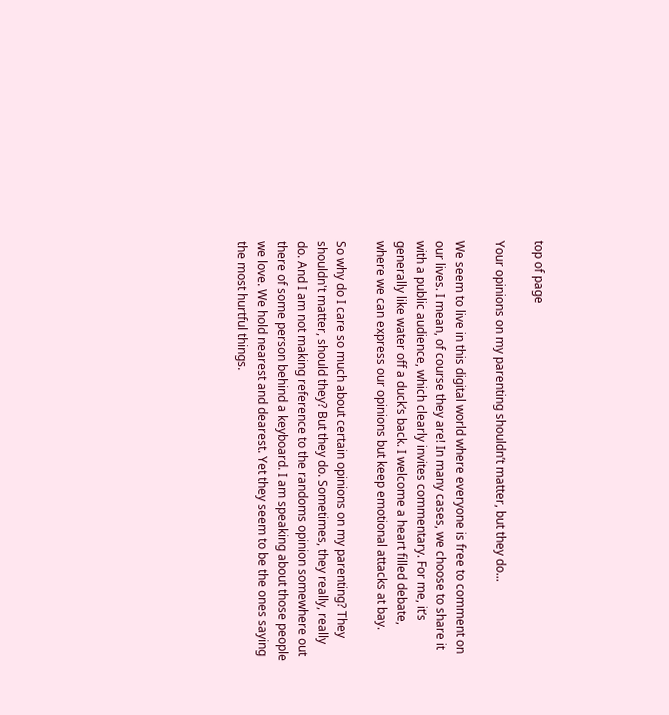top of page

Your opinions on my parenting shouldn’t matter, but they do...

We seem to live in this digital world where everyone is free to comment on our lives. I mean, of course they are! In many cases, we choose to share it with a public audience, which clearly invites commentary. For me, it’s generally like water off a duck’s back. I welcome a heart filled debate, where we can express our opinions but keep emotional attacks at bay.

So why do I care so much about certain opinions on my parenting? They shouldn't matter, should they? But they do. Sometimes, they really, really do. And I am not making reference to the randoms opinion somewhere out there of some person behind a keyboard. I am speaking about those people we love. We hold nearest and dearest. Yet they seem to be the ones saying the most hurtful things.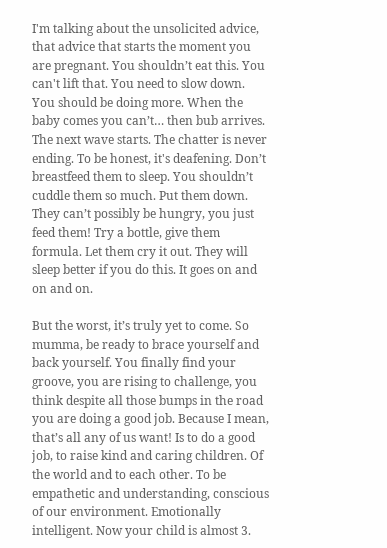I'm talking about the unsolicited advice, that advice that starts the moment you are pregnant. You shouldn’t eat this. You can't lift that. You need to slow down. You should be doing more. When the baby comes you can’t… then bub arrives. The next wave starts. The chatter is never ending. To be honest, it's deafening. Don’t breastfeed them to sleep. You shouldn’t cuddle them so much. Put them down. They can’t possibly be hungry, you just feed them! Try a bottle, give them formula. Let them cry it out. They will sleep better if you do this. It goes on and on and on.

But the worst, it’s truly yet to come. So mumma, be ready to brace yourself and back yourself. You finally find your groove, you are rising to challenge, you think despite all those bumps in the road you are doing a good job. Because I mean, that’s all any of us want! Is to do a good job, to raise kind and caring children. Of the world and to each other. To be empathetic and understanding, conscious of our environment. Emotionally intelligent. Now your child is almost 3.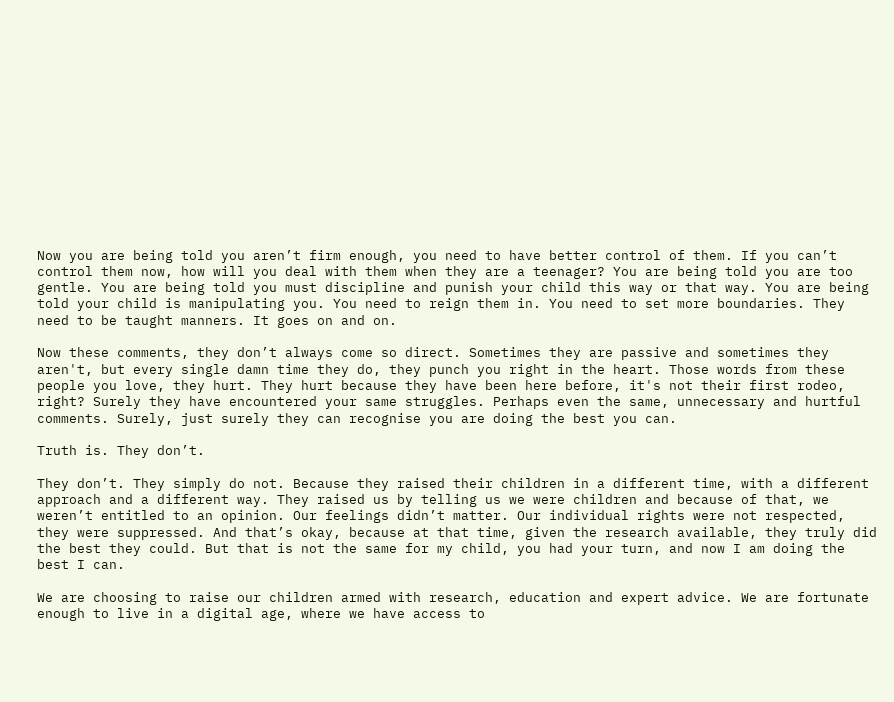Now you are being told you aren’t firm enough, you need to have better control of them. If you can’t control them now, how will you deal with them when they are a teenager? You are being told you are too gentle. You are being told you must discipline and punish your child this way or that way. You are being told your child is manipulating you. You need to reign them in. You need to set more boundaries. They need to be taught manners. It goes on and on.

Now these comments, they don’t always come so direct. Sometimes they are passive and sometimes they aren't, but every single damn time they do, they punch you right in the heart. Those words from these people you love, they hurt. They hurt because they have been here before, it's not their first rodeo, right? Surely they have encountered your same struggles. Perhaps even the same, unnecessary and hurtful comments. Surely, just surely they can recognise you are doing the best you can.

Truth is. They don’t.

They don’t. They simply do not. Because they raised their children in a different time, with a different approach and a different way. They raised us by telling us we were children and because of that, we weren’t entitled to an opinion. Our feelings didn’t matter. Our individual rights were not respected, they were suppressed. And that’s okay, because at that time, given the research available, they truly did the best they could. But that is not the same for my child, you had your turn, and now I am doing the best I can.

We are choosing to raise our children armed with research, education and expert advice. We are fortunate enough to live in a digital age, where we have access to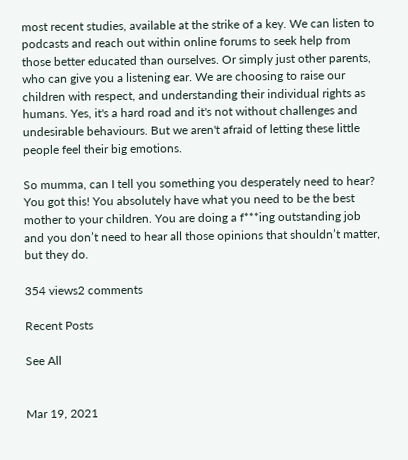most recent studies, available at the strike of a key. We can listen to podcasts and reach out within online forums to seek help from those better educated than ourselves. Or simply just other parents, who can give you a listening ear. We are choosing to raise our children with respect, and understanding their individual rights as humans. Yes, it's a hard road and it's not without challenges and undesirable behaviours. But we aren't afraid of letting these little people feel their big emotions.

So mumma, can I tell you something you desperately need to hear? You got this! You absolutely have what you need to be the best mother to your children. You are doing a f***ing outstanding job and you don’t need to hear all those opinions that shouldn’t matter, but they do.

354 views2 comments

Recent Posts

See All


Mar 19, 2021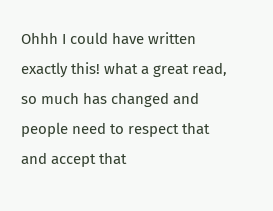Ohhh I could have written exactly this! what a great read, so much has changed and people need to respect that and accept that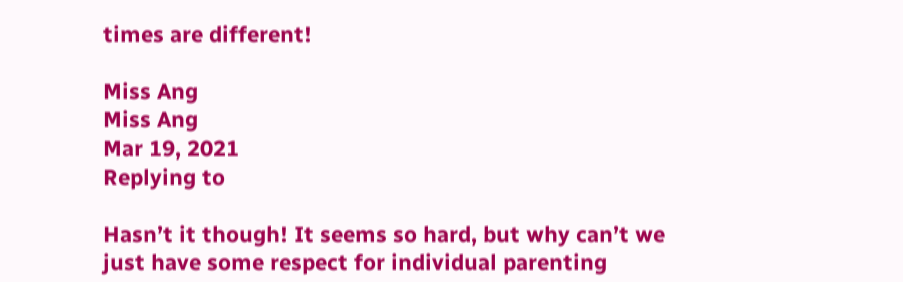times are different!

Miss Ang
Miss Ang
Mar 19, 2021
Replying to

Hasn’t it though! It seems so hard, but why can’t we just have some respect for individual parenting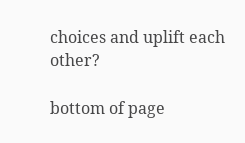choices and uplift each other?

bottom of page